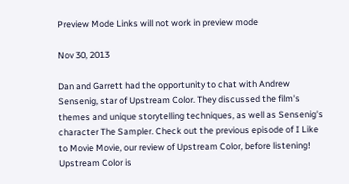Preview Mode Links will not work in preview mode

Nov 30, 2013

Dan and Garrett had the opportunity to chat with Andrew Sensenig, star of Upstream Color. They discussed the film's themes and unique storytelling techniques, as well as Sensenig's character The Sampler. Check out the previous episode of I Like to Movie Movie, our review of Upstream Color, before listening! Upstream Color is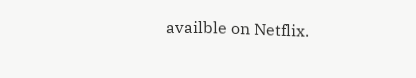availble on Netflix.